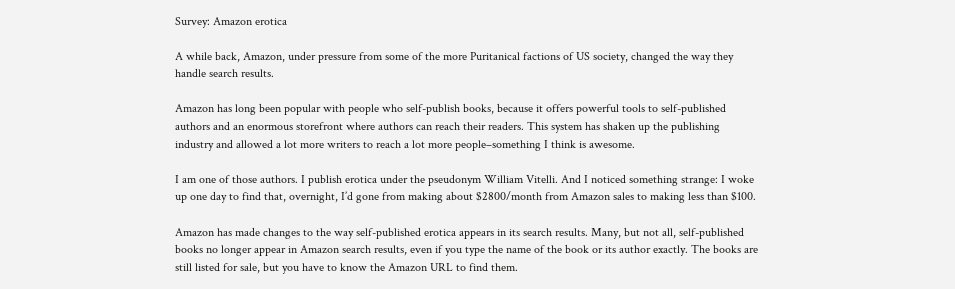Survey: Amazon erotica

A while back, Amazon, under pressure from some of the more Puritanical factions of US society, changed the way they handle search results.

Amazon has long been popular with people who self-publish books, because it offers powerful tools to self-published authors and an enormous storefront where authors can reach their readers. This system has shaken up the publishing industry and allowed a lot more writers to reach a lot more people–something I think is awesome.

I am one of those authors. I publish erotica under the pseudonym William Vitelli. And I noticed something strange: I woke up one day to find that, overnight, I’d gone from making about $2800/month from Amazon sales to making less than $100.

Amazon has made changes to the way self-published erotica appears in its search results. Many, but not all, self-published books no longer appear in Amazon search results, even if you type the name of the book or its author exactly. The books are still listed for sale, but you have to know the Amazon URL to find them.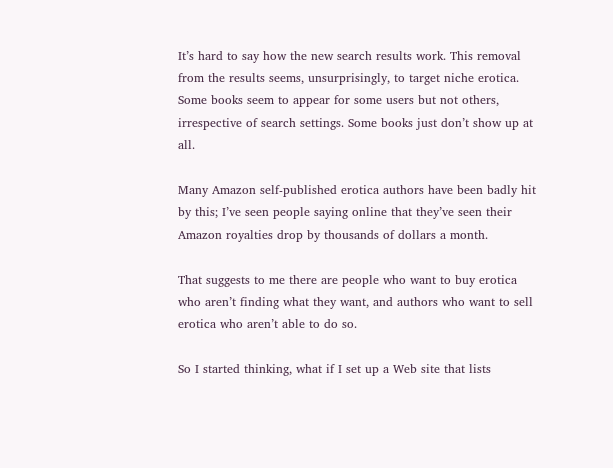It’s hard to say how the new search results work. This removal from the results seems, unsurprisingly, to target niche erotica. Some books seem to appear for some users but not others, irrespective of search settings. Some books just don’t show up at all.

Many Amazon self-published erotica authors have been badly hit by this; I’ve seen people saying online that they’ve seen their Amazon royalties drop by thousands of dollars a month.

That suggests to me there are people who want to buy erotica who aren’t finding what they want, and authors who want to sell erotica who aren’t able to do so.

So I started thinking, what if I set up a Web site that lists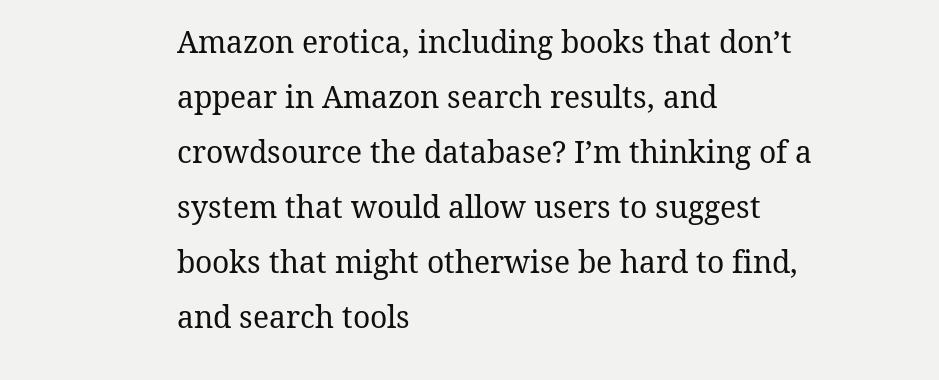Amazon erotica, including books that don’t appear in Amazon search results, and crowdsource the database? I’m thinking of a system that would allow users to suggest books that might otherwise be hard to find, and search tools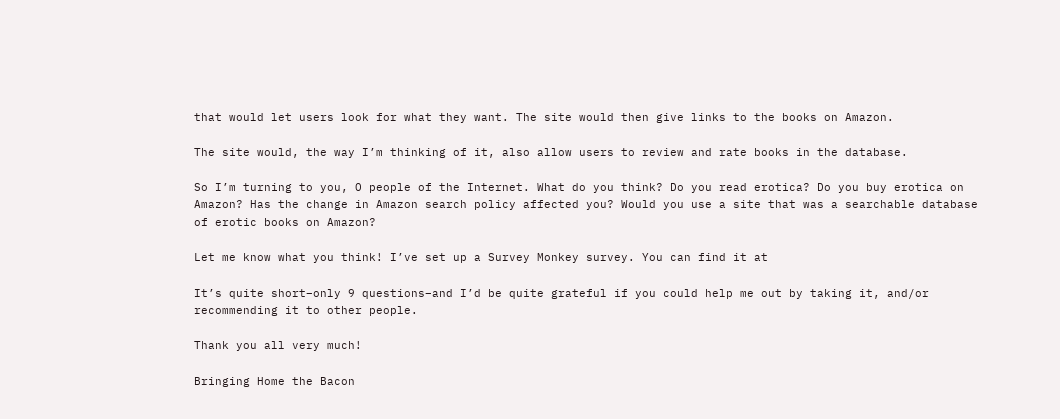that would let users look for what they want. The site would then give links to the books on Amazon.

The site would, the way I’m thinking of it, also allow users to review and rate books in the database.

So I’m turning to you, O people of the Internet. What do you think? Do you read erotica? Do you buy erotica on Amazon? Has the change in Amazon search policy affected you? Would you use a site that was a searchable database of erotic books on Amazon?

Let me know what you think! I’ve set up a Survey Monkey survey. You can find it at

It’s quite short–only 9 questions–and I’d be quite grateful if you could help me out by taking it, and/or recommending it to other people.

Thank you all very much!

Bringing Home the Bacon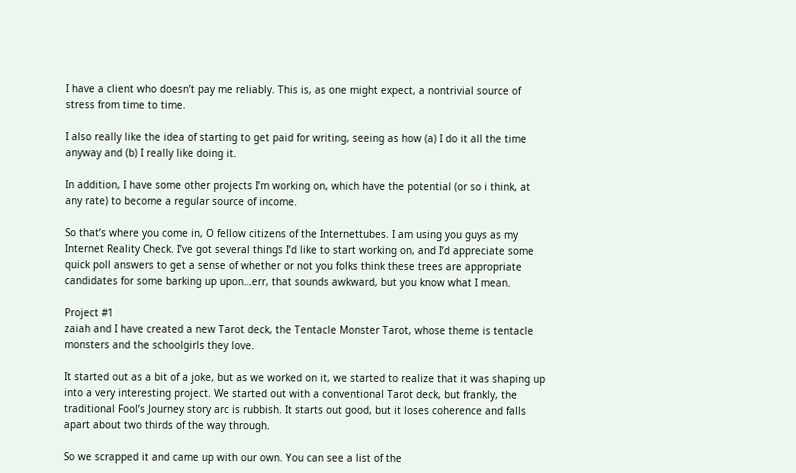I have a client who doesn’t pay me reliably. This is, as one might expect, a nontrivial source of stress from time to time.

I also really like the idea of starting to get paid for writing, seeing as how (a) I do it all the time anyway and (b) I really like doing it.

In addition, I have some other projects I’m working on, which have the potential (or so i think, at any rate) to become a regular source of income.

So that’s where you come in, O fellow citizens of the Internettubes. I am using you guys as my Internet Reality Check. I’ve got several things I’d like to start working on, and I’d appreciate some quick poll answers to get a sense of whether or not you folks think these trees are appropriate candidates for some barking up upon…err, that sounds awkward, but you know what I mean.

Project #1
zaiah and I have created a new Tarot deck, the Tentacle Monster Tarot, whose theme is tentacle monsters and the schoolgirls they love.

It started out as a bit of a joke, but as we worked on it, we started to realize that it was shaping up into a very interesting project. We started out with a conventional Tarot deck, but frankly, the traditional Fool’s Journey story arc is rubbish. It starts out good, but it loses coherence and falls apart about two thirds of the way through.

So we scrapped it and came up with our own. You can see a list of the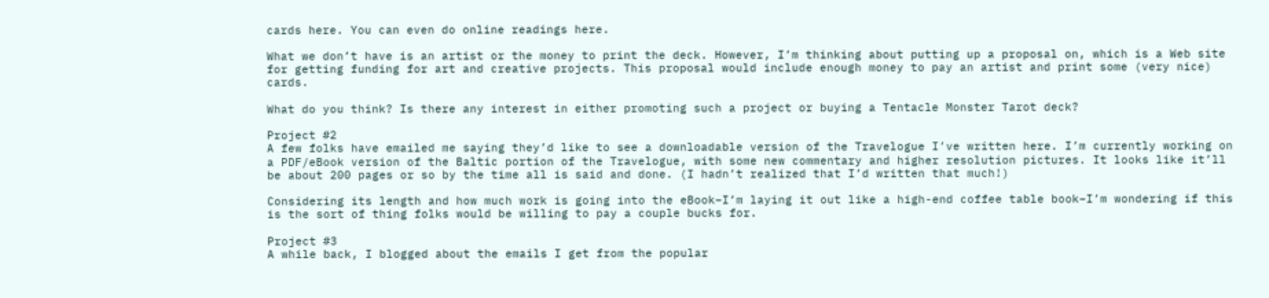cards here. You can even do online readings here.

What we don’t have is an artist or the money to print the deck. However, I’m thinking about putting up a proposal on, which is a Web site for getting funding for art and creative projects. This proposal would include enough money to pay an artist and print some (very nice) cards.

What do you think? Is there any interest in either promoting such a project or buying a Tentacle Monster Tarot deck?

Project #2
A few folks have emailed me saying they’d like to see a downloadable version of the Travelogue I’ve written here. I’m currently working on a PDF/eBook version of the Baltic portion of the Travelogue, with some new commentary and higher resolution pictures. It looks like it’ll be about 200 pages or so by the time all is said and done. (I hadn’t realized that I’d written that much!)

Considering its length and how much work is going into the eBook–I’m laying it out like a high-end coffee table book–I’m wondering if this is the sort of thing folks would be willing to pay a couple bucks for.

Project #3
A while back, I blogged about the emails I get from the popular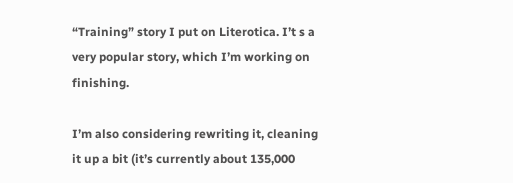“Training” story I put on Literotica. I’t s a very popular story, which I’m working on finishing.

I’m also considering rewriting it, cleaning it up a bit (it’s currently about 135,000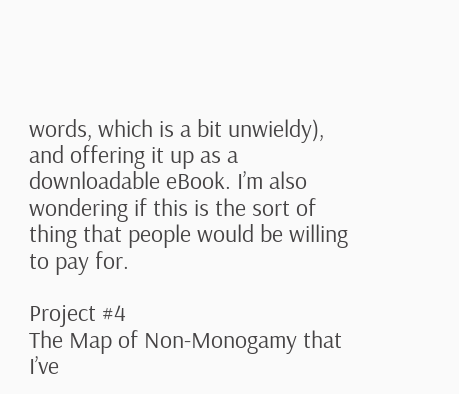words, which is a bit unwieldy), and offering it up as a downloadable eBook. I’m also wondering if this is the sort of thing that people would be willing to pay for.

Project #4
The Map of Non-Monogamy that I’ve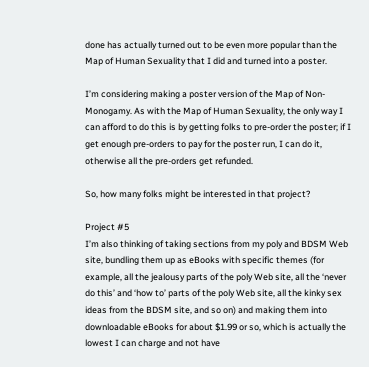done has actually turned out to be even more popular than the Map of Human Sexuality that I did and turned into a poster.

I’m considering making a poster version of the Map of Non-Monogamy. As with the Map of Human Sexuality, the only way I can afford to do this is by getting folks to pre-order the poster; if I get enough pre-orders to pay for the poster run, I can do it, otherwise all the pre-orders get refunded.

So, how many folks might be interested in that project?

Project #5
I’m also thinking of taking sections from my poly and BDSM Web site, bundling them up as eBooks with specific themes (for example, all the jealousy parts of the poly Web site, all the ‘never do this’ and ‘how to’ parts of the poly Web site, all the kinky sex ideas from the BDSM site, and so on) and making them into downloadable eBooks for about $1.99 or so, which is actually the lowest I can charge and not have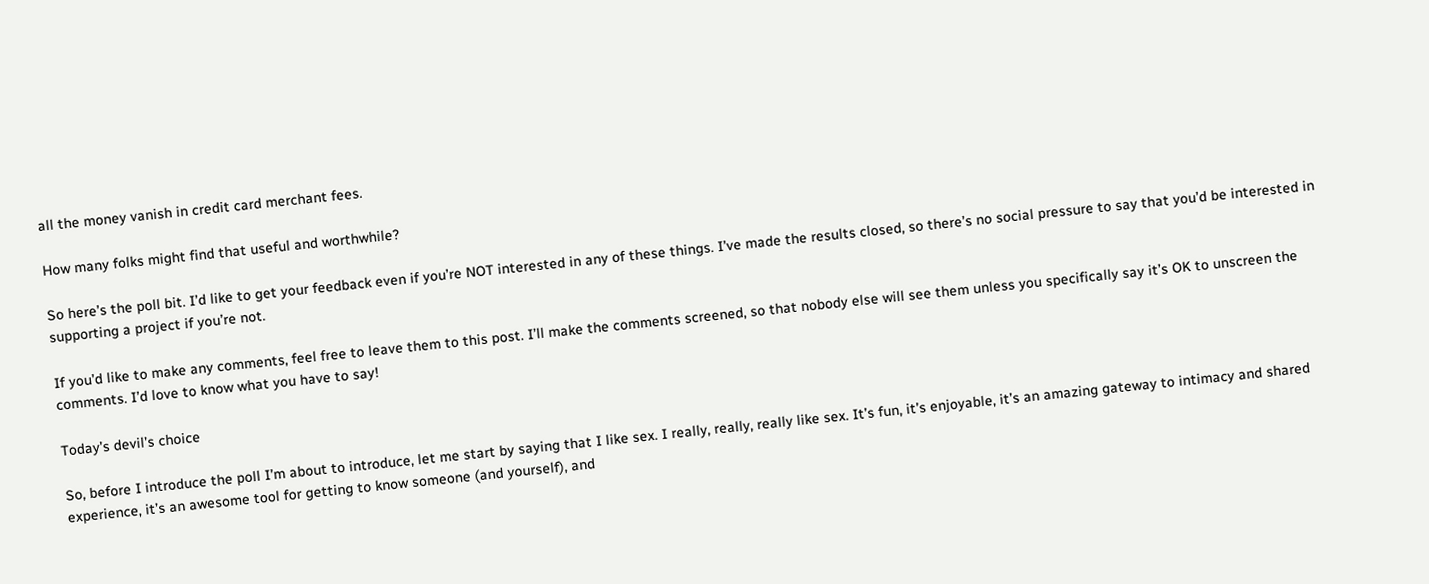all the money vanish in credit card merchant fees.

How many folks might find that useful and worthwhile?

So here’s the poll bit. I’d like to get your feedback even if you’re NOT interested in any of these things. I’ve made the results closed, so there’s no social pressure to say that you’d be interested in supporting a project if you’re not.

If you’d like to make any comments, feel free to leave them to this post. I’ll make the comments screened, so that nobody else will see them unless you specifically say it’s OK to unscreen the comments. I’d love to know what you have to say!

Today’s devil’s choice

So, before I introduce the poll I’m about to introduce, let me start by saying that I like sex. I really, really, really like sex. It’s fun, it’s enjoyable, it’s an amazing gateway to intimacy and shared experience, it’s an awesome tool for getting to know someone (and yourself), and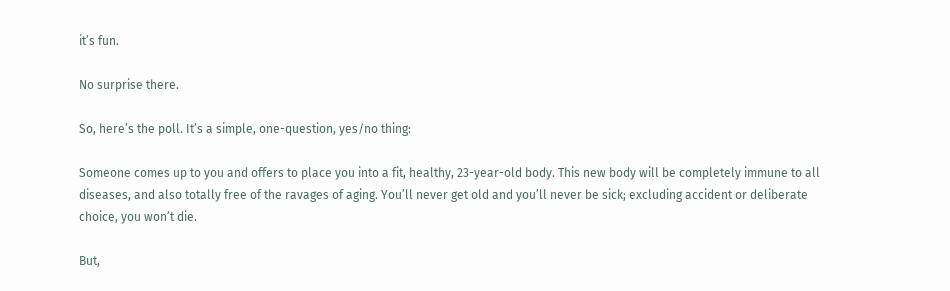it’s fun.

No surprise there.

So, here’s the poll. It’s a simple, one-question, yes/no thing:

Someone comes up to you and offers to place you into a fit, healthy, 23-year-old body. This new body will be completely immune to all diseases, and also totally free of the ravages of aging. You’ll never get old and you’ll never be sick; excluding accident or deliberate choice, you won’t die.

But,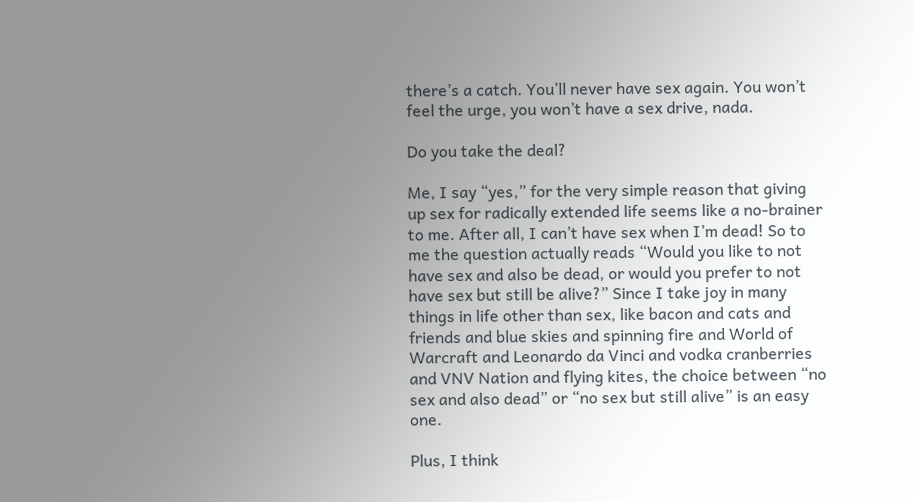there’s a catch. You’ll never have sex again. You won’t feel the urge, you won’t have a sex drive, nada.

Do you take the deal?

Me, I say “yes,” for the very simple reason that giving up sex for radically extended life seems like a no-brainer to me. After all, I can’t have sex when I’m dead! So to me the question actually reads “Would you like to not have sex and also be dead, or would you prefer to not have sex but still be alive?” Since I take joy in many things in life other than sex, like bacon and cats and friends and blue skies and spinning fire and World of Warcraft and Leonardo da Vinci and vodka cranberries and VNV Nation and flying kites, the choice between “no sex and also dead” or “no sex but still alive” is an easy one.

Plus, I think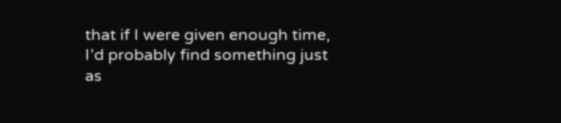that if I were given enough time, I’d probably find something just as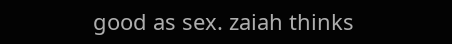good as sex. zaiah thinks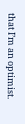that I’m an optimist.